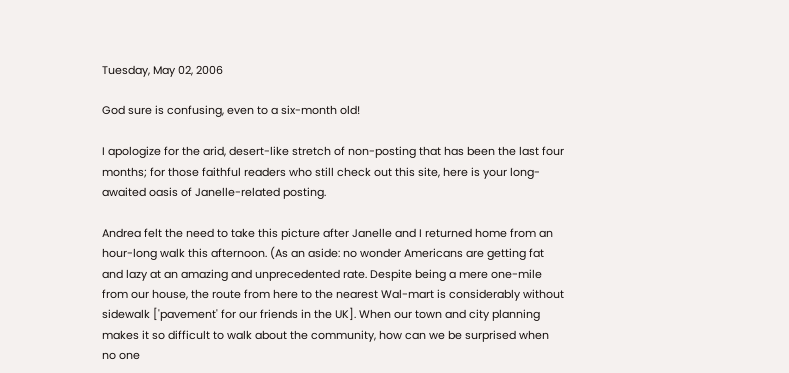Tuesday, May 02, 2006

God sure is confusing, even to a six-month old!

I apologize for the arid, desert-like stretch of non-posting that has been the last four months; for those faithful readers who still check out this site, here is your long-awaited oasis of Janelle-related posting.

Andrea felt the need to take this picture after Janelle and I returned home from an hour-long walk this afternoon. (As an aside: no wonder Americans are getting fat and lazy at an amazing and unprecedented rate. Despite being a mere one-mile from our house, the route from here to the nearest Wal-mart is considerably without sidewalk ['pavement' for our friends in the UK]. When our town and city planning makes it so difficult to walk about the community, how can we be surprised when no one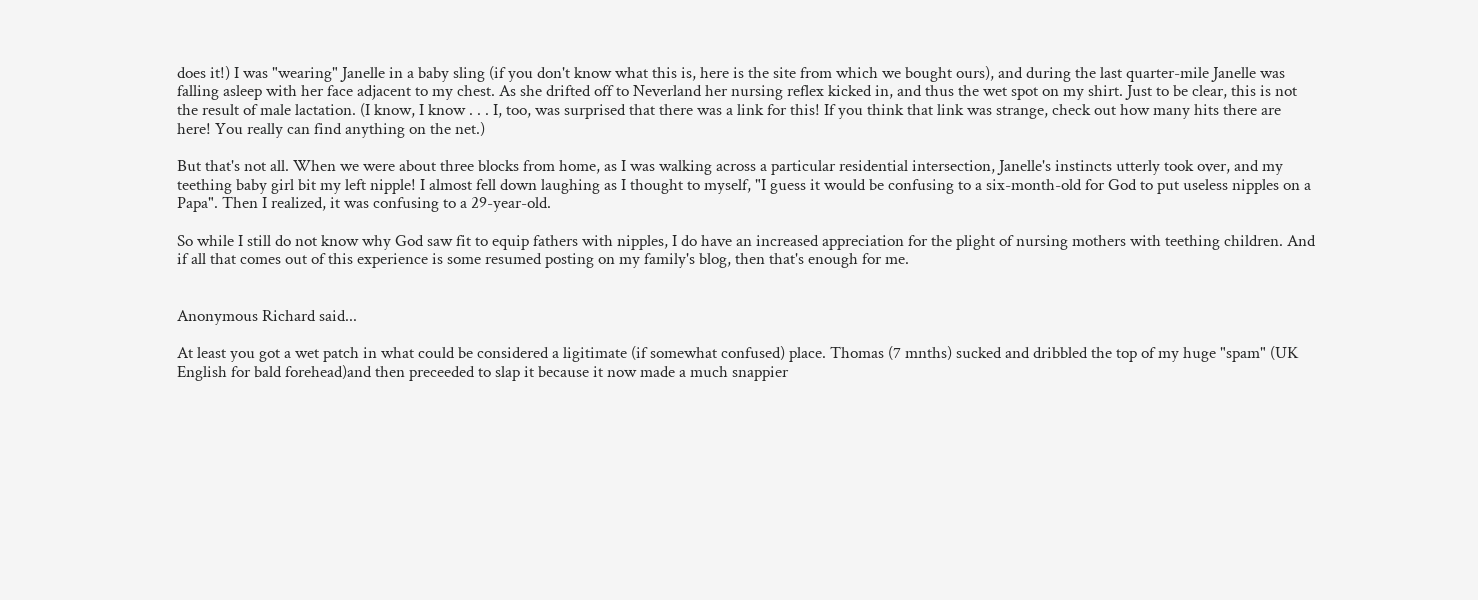does it!) I was "wearing" Janelle in a baby sling (if you don't know what this is, here is the site from which we bought ours), and during the last quarter-mile Janelle was falling asleep with her face adjacent to my chest. As she drifted off to Neverland her nursing reflex kicked in, and thus the wet spot on my shirt. Just to be clear, this is not the result of male lactation. (I know, I know . . . I, too, was surprised that there was a link for this! If you think that link was strange, check out how many hits there are here! You really can find anything on the net.)

But that's not all. When we were about three blocks from home, as I was walking across a particular residential intersection, Janelle's instincts utterly took over, and my teething baby girl bit my left nipple! I almost fell down laughing as I thought to myself, "I guess it would be confusing to a six-month-old for God to put useless nipples on a Papa". Then I realized, it was confusing to a 29-year-old.

So while I still do not know why God saw fit to equip fathers with nipples, I do have an increased appreciation for the plight of nursing mothers with teething children. And if all that comes out of this experience is some resumed posting on my family's blog, then that's enough for me.


Anonymous Richard said...

At least you got a wet patch in what could be considered a ligitimate (if somewhat confused) place. Thomas (7 mnths) sucked and dribbled the top of my huge "spam" (UK English for bald forehead)and then preceeded to slap it because it now made a much snappier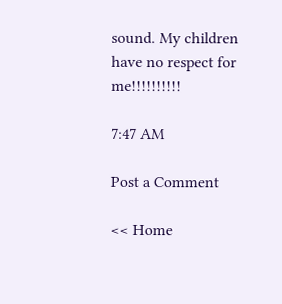sound. My children have no respect for me!!!!!!!!!!

7:47 AM

Post a Comment

<< Home